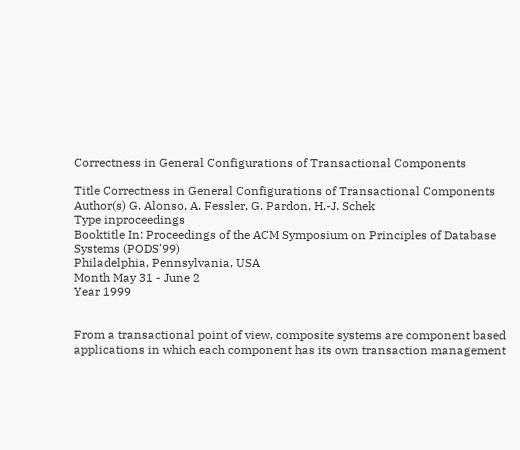Correctness in General Configurations of Transactional Components

Title Correctness in General Configurations of Transactional Components
Author(s) G. Alonso, A. Fessler, G. Pardon, H.-J. Schek
Type inproceedings
Booktitle In: Proceedings of the ACM Symposium on Principles of Database Systems (PODS'99)
Philadelphia, Pennsylvania, USA
Month May 31 - June 2
Year 1999


From a transactional point of view, composite systems are component based applications in which each component has its own transaction management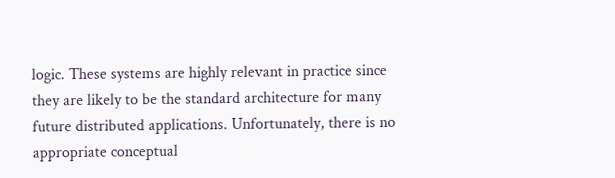logic. These systems are highly relevant in practice since they are likely to be the standard architecture for many future distributed applications. Unfortunately, there is no appropriate conceptual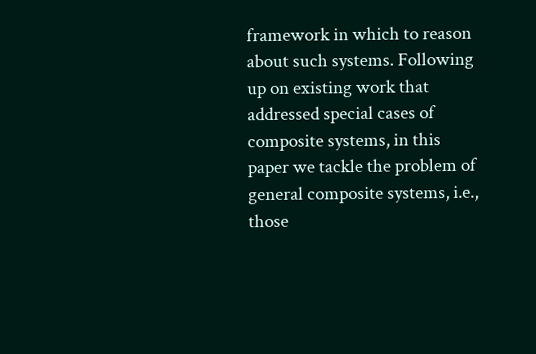framework in which to reason about such systems. Following up on existing work that addressed special cases of composite systems, in this paper we tackle the problem of general composite systems, i.e., those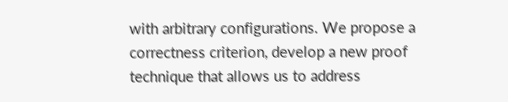with arbitrary configurations. We propose a correctness criterion, develop a new proof technique that allows us to address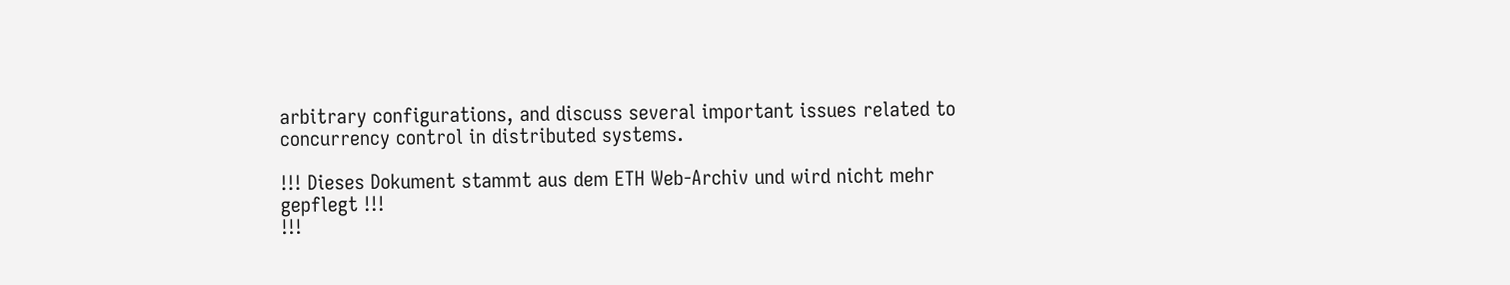arbitrary configurations, and discuss several important issues related to concurrency control in distributed systems.

!!! Dieses Dokument stammt aus dem ETH Web-Archiv und wird nicht mehr gepflegt !!!
!!!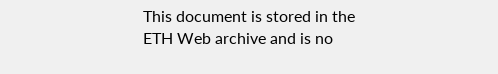This document is stored in the ETH Web archive and is no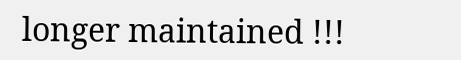longer maintained !!!